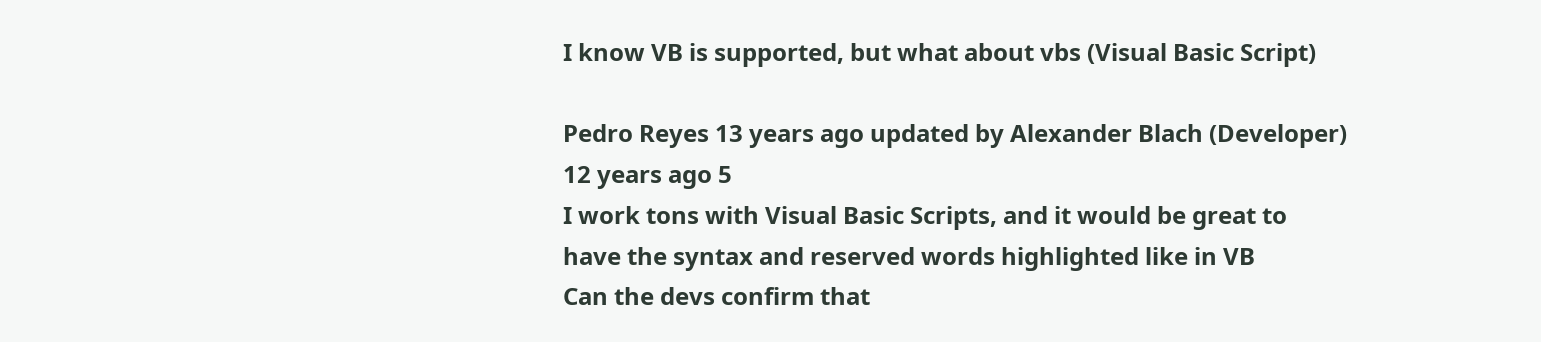I know VB is supported, but what about vbs (Visual Basic Script)

Pedro Reyes 13 years ago updated by Alexander Blach (Developer) 12 years ago 5
I work tons with Visual Basic Scripts, and it would be great to have the syntax and reserved words highlighted like in VB
Can the devs confirm that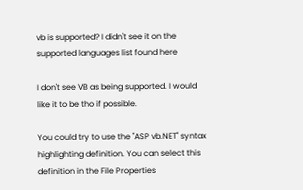vb is supported? I didn't see it on the supported languages list found here

I don't see VB as being supported. I would like it to be tho if possible.

You could try to use the "ASP vb.NET" syntax highlighting definition. You can select this definition in the File Properties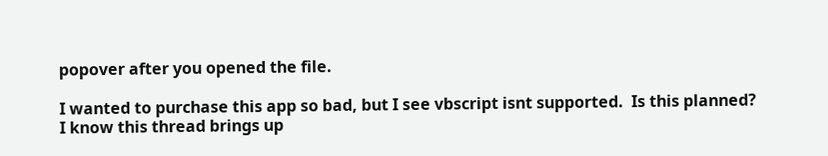popover after you opened the file.

I wanted to purchase this app so bad, but I see vbscript isnt supported.  Is this planned?  I know this thread brings up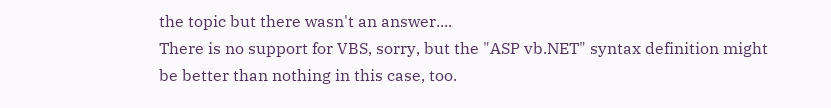the topic but there wasn't an answer....
There is no support for VBS, sorry, but the "ASP vb.NET" syntax definition might be better than nothing in this case, too.